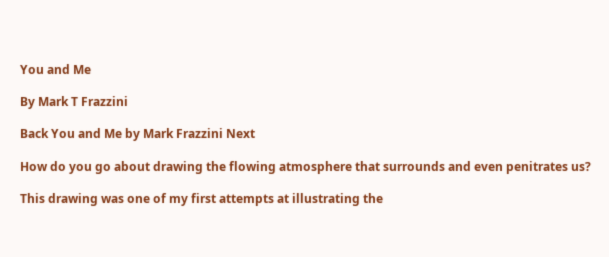You and Me

By Mark T Frazzini

Back You and Me by Mark Frazzini Next

How do you go about drawing the flowing atmosphere that surrounds and even penitrates us?

This drawing was one of my first attempts at illustrating the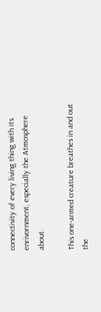connectivity of every living thing with its enrivornment, especially the Atmosphere about.

This one-armed creature breathes in and out the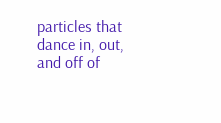particles that dance in, out, and off of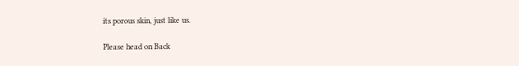its porous skin, just like us.

Please head on Back